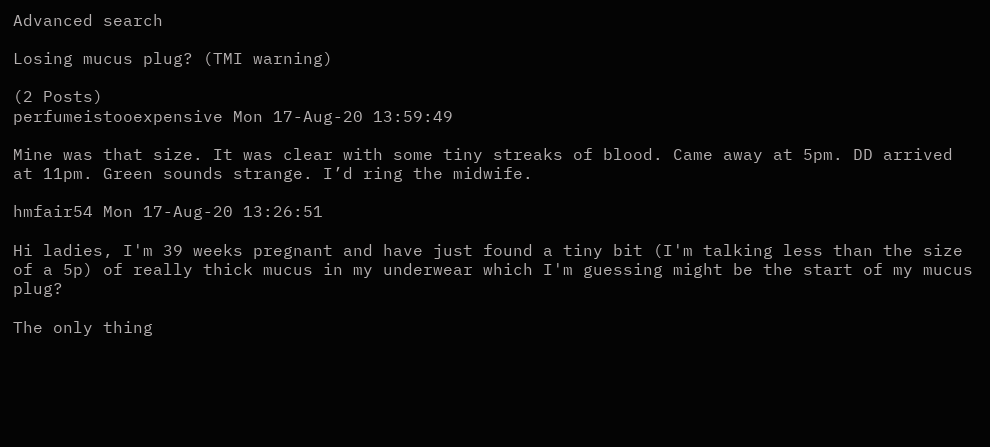Advanced search

Losing mucus plug? (TMI warning)

(2 Posts)
perfumeistooexpensive Mon 17-Aug-20 13:59:49

Mine was that size. It was clear with some tiny streaks of blood. Came away at 5pm. DD arrived at 11pm. Green sounds strange. I’d ring the midwife.

hmfair54 Mon 17-Aug-20 13:26:51

Hi ladies, I'm 39 weeks pregnant and have just found a tiny bit (I'm talking less than the size of a 5p) of really thick mucus in my underwear which I'm guessing might be the start of my mucus plug?

The only thing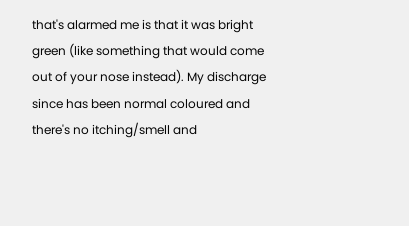that's alarmed me is that it was bright green (like something that would come out of your nose instead). My discharge since has been normal coloured and there's no itching/smell and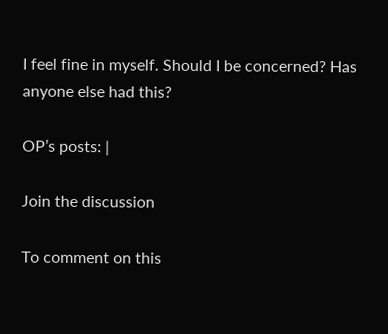I feel fine in myself. Should I be concerned? Has anyone else had this?

OP’s posts: |

Join the discussion

To comment on this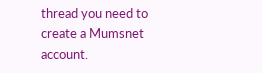thread you need to create a Mumsnet account.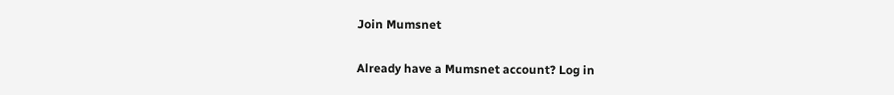Join Mumsnet

Already have a Mumsnet account? Log in